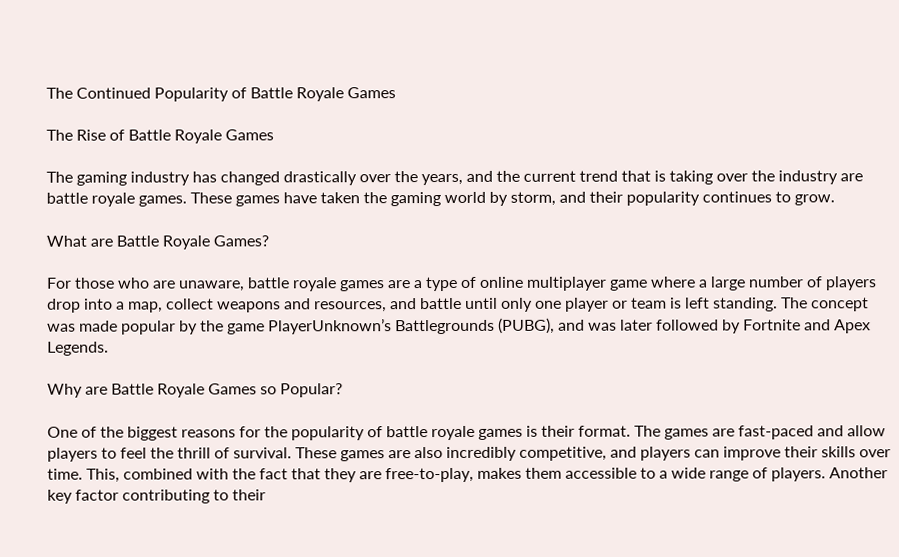The Continued Popularity of Battle Royale Games

The Rise of Battle Royale Games

The gaming industry has changed drastically over the years, and the current trend that is taking over the industry are battle royale games. These games have taken the gaming world by storm, and their popularity continues to grow.

What are Battle Royale Games?

For those who are unaware, battle royale games are a type of online multiplayer game where a large number of players drop into a map, collect weapons and resources, and battle until only one player or team is left standing. The concept was made popular by the game PlayerUnknown’s Battlegrounds (PUBG), and was later followed by Fortnite and Apex Legends.

Why are Battle Royale Games so Popular?

One of the biggest reasons for the popularity of battle royale games is their format. The games are fast-paced and allow players to feel the thrill of survival. These games are also incredibly competitive, and players can improve their skills over time. This, combined with the fact that they are free-to-play, makes them accessible to a wide range of players. Another key factor contributing to their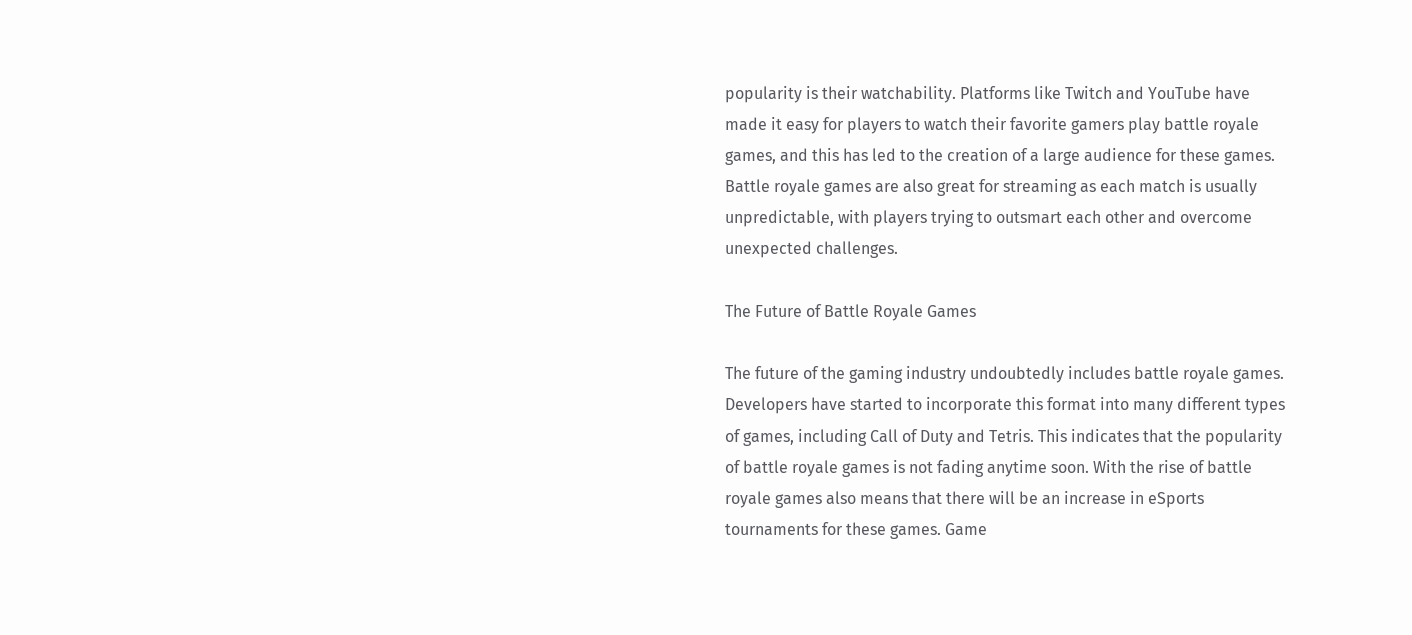popularity is their watchability. Platforms like Twitch and YouTube have made it easy for players to watch their favorite gamers play battle royale games, and this has led to the creation of a large audience for these games. Battle royale games are also great for streaming as each match is usually unpredictable, with players trying to outsmart each other and overcome unexpected challenges.

The Future of Battle Royale Games

The future of the gaming industry undoubtedly includes battle royale games. Developers have started to incorporate this format into many different types of games, including Call of Duty and Tetris. This indicates that the popularity of battle royale games is not fading anytime soon. With the rise of battle royale games also means that there will be an increase in eSports tournaments for these games. Game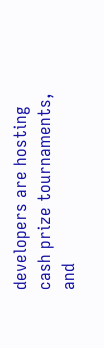developers are hosting cash prize tournaments, and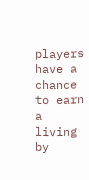players have a chance to earn a living by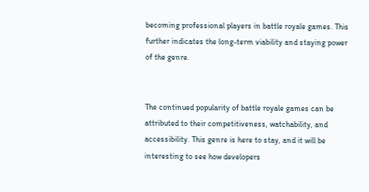becoming professional players in battle royale games. This further indicates the long-term viability and staying power of the genre.


The continued popularity of battle royale games can be attributed to their competitiveness, watchability, and accessibility. This genre is here to stay, and it will be interesting to see how developers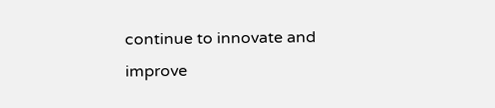continue to innovate and improve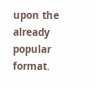upon the already popular format.